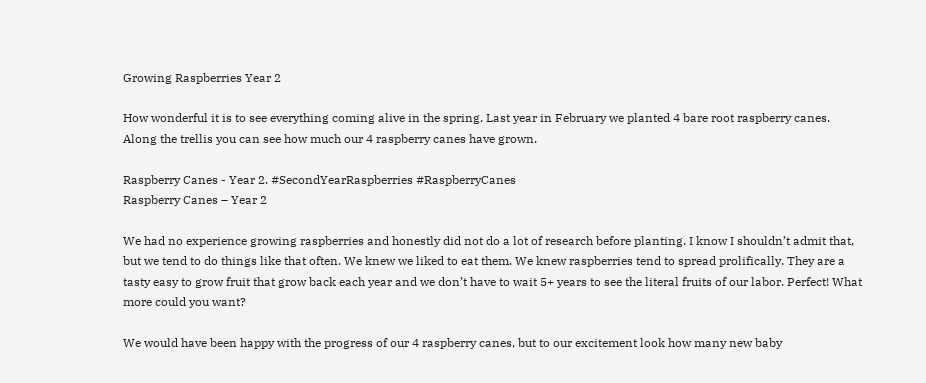Growing Raspberries Year 2

How wonderful it is to see everything coming alive in the spring. Last year in February we planted 4 bare root raspberry canes. Along the trellis you can see how much our 4 raspberry canes have grown.

Raspberry Canes - Year 2. #SecondYearRaspberries #RaspberryCanes
Raspberry Canes – Year 2

We had no experience growing raspberries and honestly did not do a lot of research before planting. I know I shouldn’t admit that, but we tend to do things like that often. We knew we liked to eat them. We knew raspberries tend to spread prolifically. They are a tasty easy to grow fruit that grow back each year and we don’t have to wait 5+ years to see the literal fruits of our labor. Perfect! What more could you want?

We would have been happy with the progress of our 4 raspberry canes, but to our excitement look how many new baby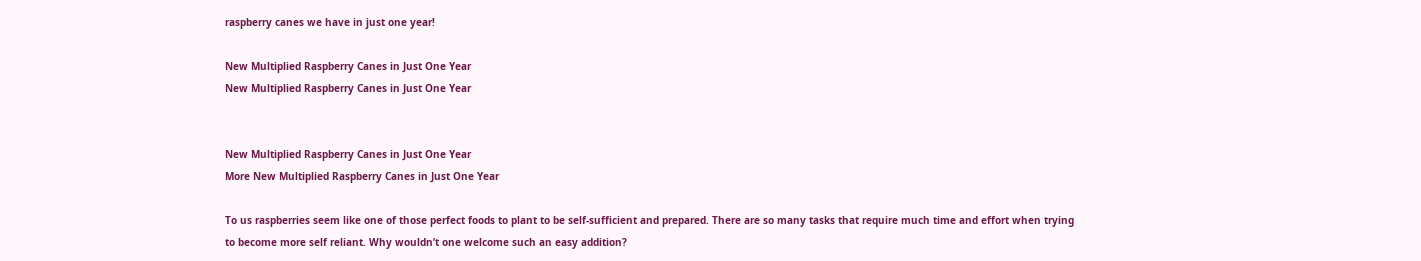raspberry canes we have in just one year!

New Multiplied Raspberry Canes in Just One Year
New Multiplied Raspberry Canes in Just One Year


New Multiplied Raspberry Canes in Just One Year
More New Multiplied Raspberry Canes in Just One Year

To us raspberries seem like one of those perfect foods to plant to be self-sufficient and prepared. There are so many tasks that require much time and effort when trying to become more self reliant. Why wouldn’t one welcome such an easy addition?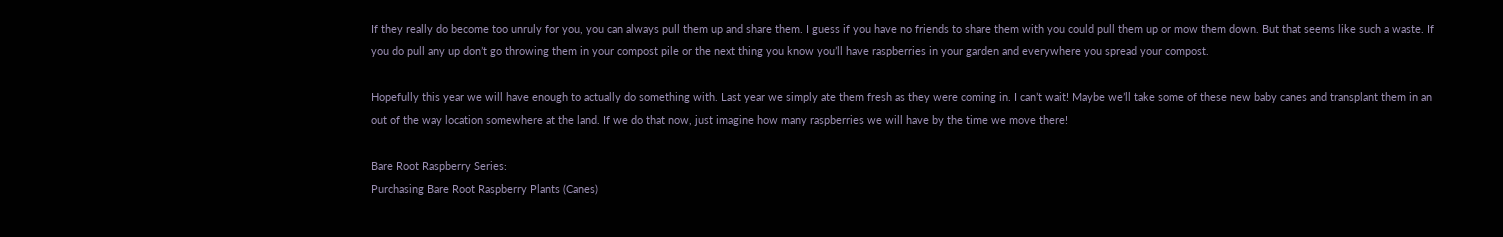If they really do become too unruly for you, you can always pull them up and share them. I guess if you have no friends to share them with you could pull them up or mow them down. But that seems like such a waste. If you do pull any up don’t go throwing them in your compost pile or the next thing you know you’ll have raspberries in your garden and everywhere you spread your compost.

Hopefully this year we will have enough to actually do something with. Last year we simply ate them fresh as they were coming in. I can’t wait! Maybe we’ll take some of these new baby canes and transplant them in an out of the way location somewhere at the land. If we do that now, just imagine how many raspberries we will have by the time we move there!

Bare Root Raspberry Series:
Purchasing Bare Root Raspberry Plants (Canes)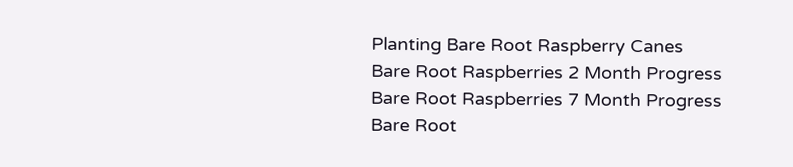Planting Bare Root Raspberry Canes
Bare Root Raspberries 2 Month Progress
Bare Root Raspberries 7 Month Progress
Bare Root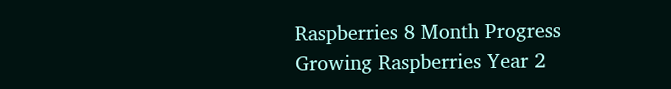Raspberries 8 Month Progress
Growing Raspberries Year 2